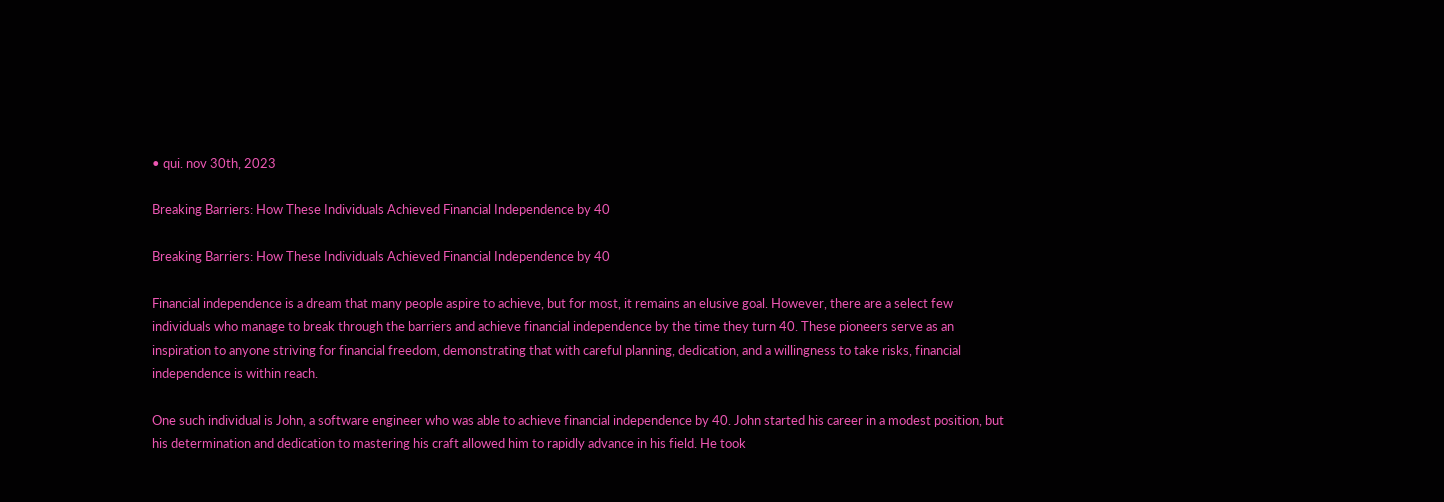• qui. nov 30th, 2023

Breaking Barriers: How These Individuals Achieved Financial Independence by 40

Breaking Barriers: How These Individuals Achieved Financial Independence by 40

Financial independence is a dream that many people aspire to achieve, but for most, it remains an elusive goal. However, there are a select few individuals who manage to break through the barriers and achieve financial independence by the time they turn 40. These pioneers serve as an inspiration to anyone striving for financial freedom, demonstrating that with careful planning, dedication, and a willingness to take risks, financial independence is within reach.

One such individual is John, a software engineer who was able to achieve financial independence by 40. John started his career in a modest position, but his determination and dedication to mastering his craft allowed him to rapidly advance in his field. He took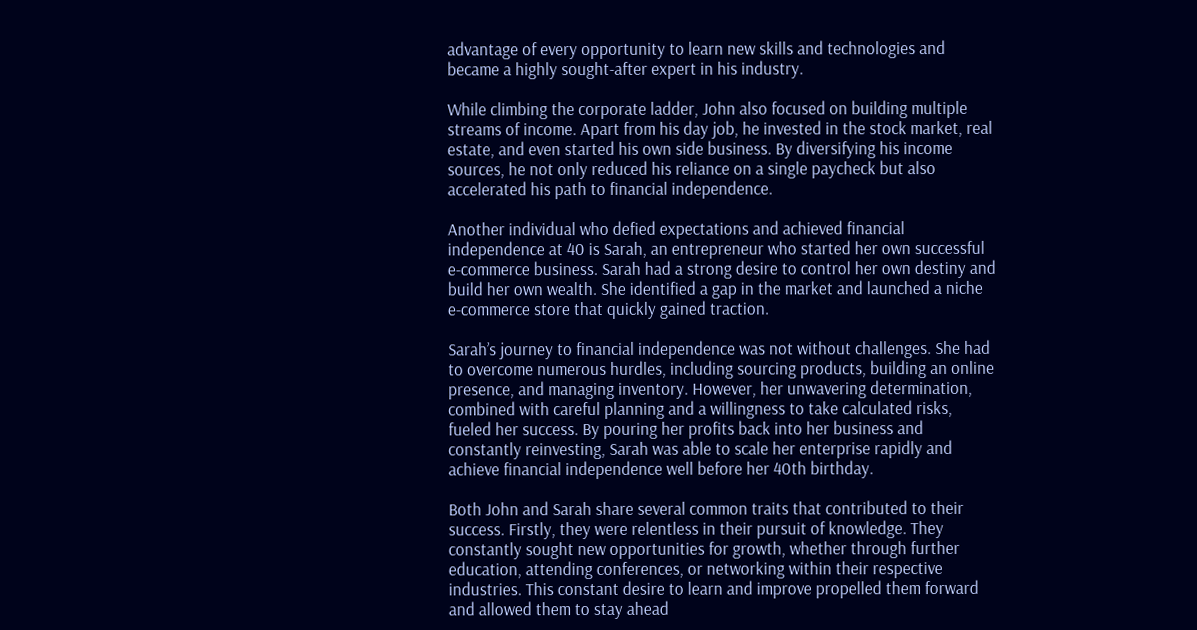advantage of every opportunity to learn new skills and technologies and became a highly sought-after expert in his industry.

While climbing the corporate ladder, John also focused on building multiple streams of income. Apart from his day job, he invested in the stock market, real estate, and even started his own side business. By diversifying his income sources, he not only reduced his reliance on a single paycheck but also accelerated his path to financial independence.

Another individual who defied expectations and achieved financial independence at 40 is Sarah, an entrepreneur who started her own successful e-commerce business. Sarah had a strong desire to control her own destiny and build her own wealth. She identified a gap in the market and launched a niche e-commerce store that quickly gained traction.

Sarah’s journey to financial independence was not without challenges. She had to overcome numerous hurdles, including sourcing products, building an online presence, and managing inventory. However, her unwavering determination, combined with careful planning and a willingness to take calculated risks, fueled her success. By pouring her profits back into her business and constantly reinvesting, Sarah was able to scale her enterprise rapidly and achieve financial independence well before her 40th birthday.

Both John and Sarah share several common traits that contributed to their success. Firstly, they were relentless in their pursuit of knowledge. They constantly sought new opportunities for growth, whether through further education, attending conferences, or networking within their respective industries. This constant desire to learn and improve propelled them forward and allowed them to stay ahead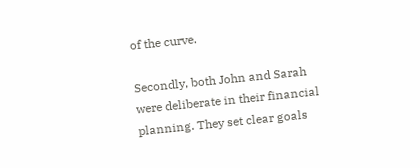of the curve.

Secondly, both John and Sarah were deliberate in their financial planning. They set clear goals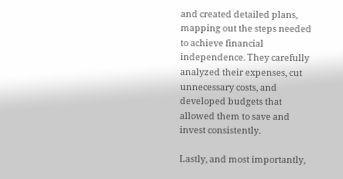and created detailed plans, mapping out the steps needed to achieve financial independence. They carefully analyzed their expenses, cut unnecessary costs, and developed budgets that allowed them to save and invest consistently.

Lastly, and most importantly,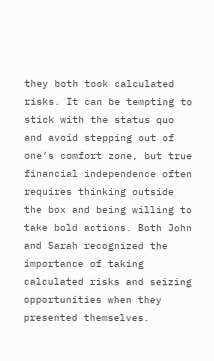they both took calculated risks. It can be tempting to stick with the status quo and avoid stepping out of one’s comfort zone, but true financial independence often requires thinking outside the box and being willing to take bold actions. Both John and Sarah recognized the importance of taking calculated risks and seizing opportunities when they presented themselves.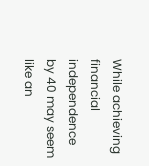While achieving financial independence by 40 may seem like an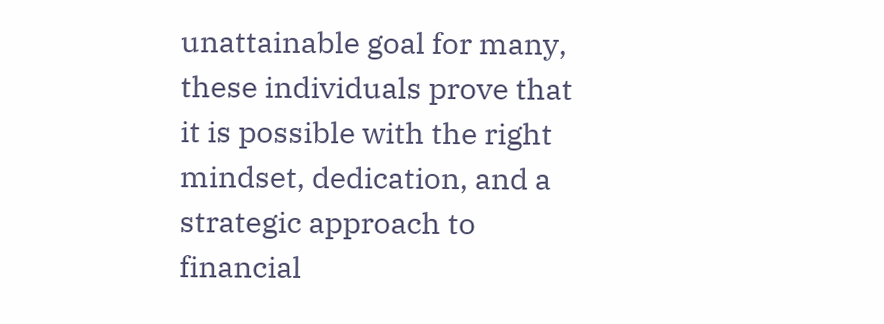unattainable goal for many, these individuals prove that it is possible with the right mindset, dedication, and a strategic approach to financial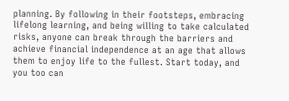planning. By following in their footsteps, embracing lifelong learning, and being willing to take calculated risks, anyone can break through the barriers and achieve financial independence at an age that allows them to enjoy life to the fullest. Start today, and you too can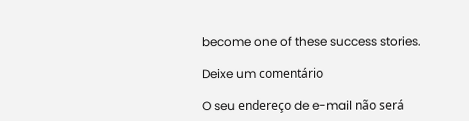become one of these success stories.

Deixe um comentário

O seu endereço de e-mail não será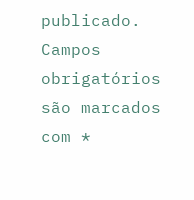publicado. Campos obrigatórios são marcados com *